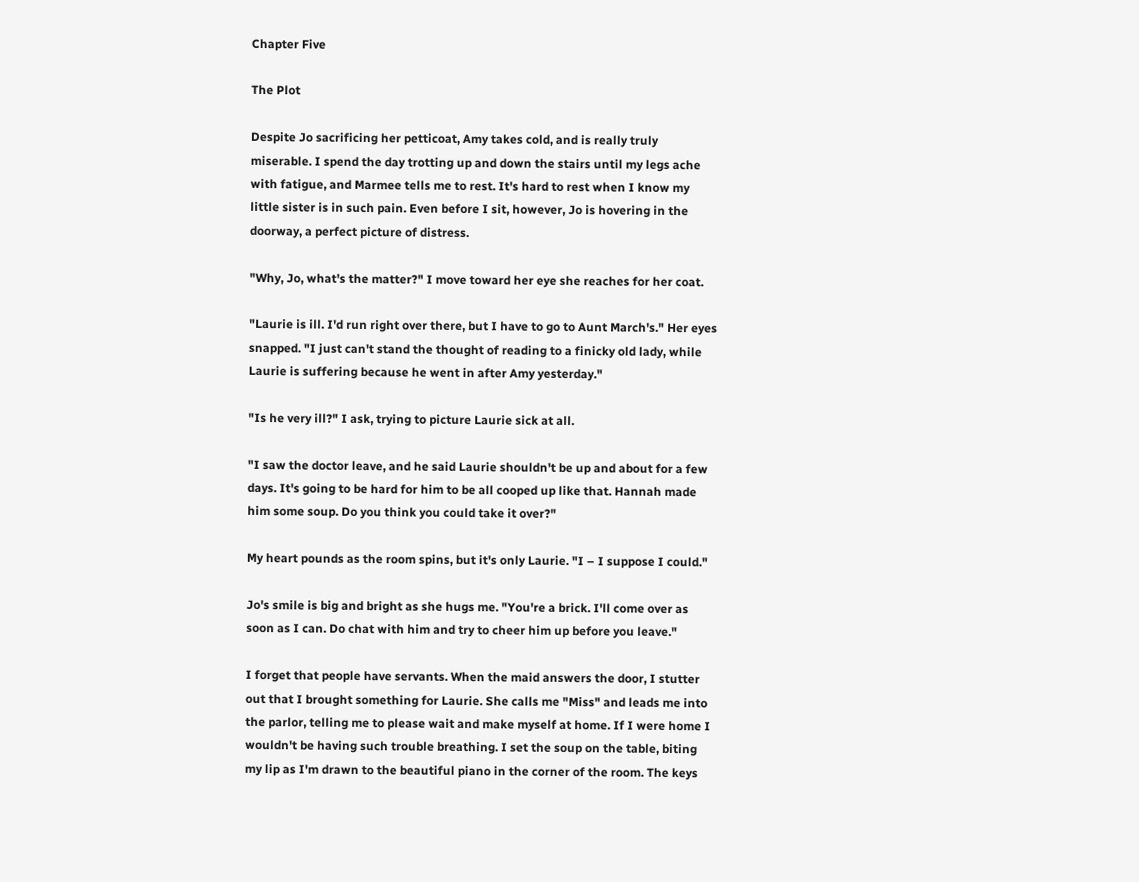Chapter Five

The Plot

Despite Jo sacrificing her petticoat, Amy takes cold, and is really truly miserable. I spend the day trotting up and down the stairs until my legs ache with fatigue, and Marmee tells me to rest. It's hard to rest when I know my little sister is in such pain. Even before I sit, however, Jo is hovering in the doorway, a perfect picture of distress.

"Why, Jo, what's the matter?" I move toward her eye she reaches for her coat.

"Laurie is ill. I'd run right over there, but I have to go to Aunt March's." Her eyes snapped. "I just can't stand the thought of reading to a finicky old lady, while Laurie is suffering because he went in after Amy yesterday."

"Is he very ill?" I ask, trying to picture Laurie sick at all.

"I saw the doctor leave, and he said Laurie shouldn't be up and about for a few days. It's going to be hard for him to be all cooped up like that. Hannah made him some soup. Do you think you could take it over?"

My heart pounds as the room spins, but it's only Laurie. "I – I suppose I could."

Jo's smile is big and bright as she hugs me. "You're a brick. I'll come over as soon as I can. Do chat with him and try to cheer him up before you leave."

I forget that people have servants. When the maid answers the door, I stutter out that I brought something for Laurie. She calls me "Miss" and leads me into the parlor, telling me to please wait and make myself at home. If I were home I wouldn't be having such trouble breathing. I set the soup on the table, biting my lip as I'm drawn to the beautiful piano in the corner of the room. The keys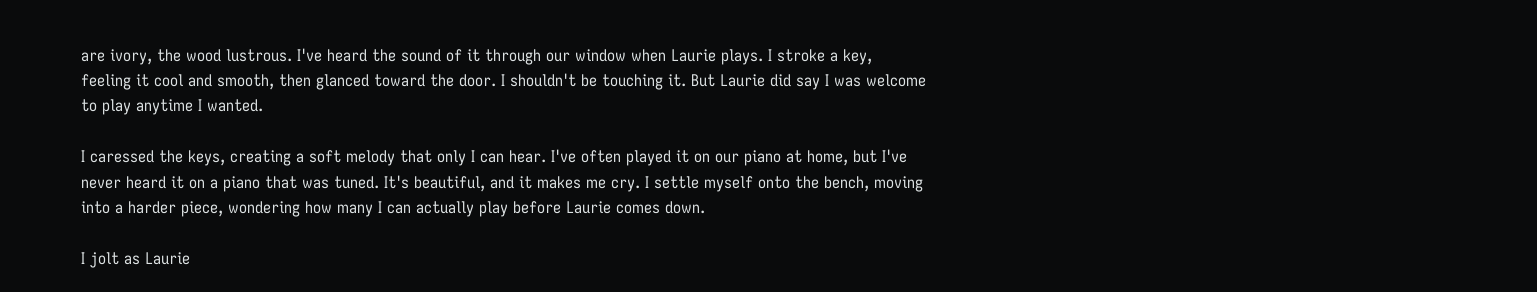are ivory, the wood lustrous. I've heard the sound of it through our window when Laurie plays. I stroke a key, feeling it cool and smooth, then glanced toward the door. I shouldn't be touching it. But Laurie did say I was welcome to play anytime I wanted.

I caressed the keys, creating a soft melody that only I can hear. I've often played it on our piano at home, but I've never heard it on a piano that was tuned. It's beautiful, and it makes me cry. I settle myself onto the bench, moving into a harder piece, wondering how many I can actually play before Laurie comes down.

I jolt as Laurie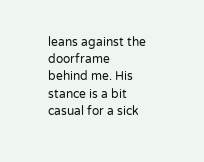leans against the doorframe behind me. His stance is a bit casual for a sick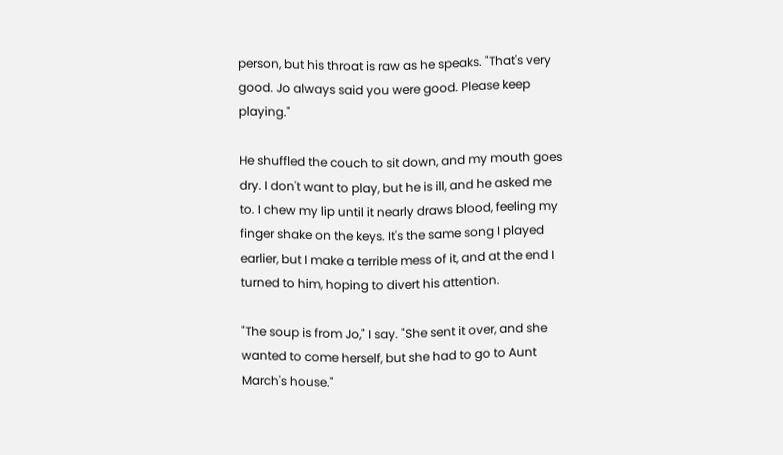person, but his throat is raw as he speaks. "That's very good. Jo always said you were good. Please keep playing."

He shuffled the couch to sit down, and my mouth goes dry. I don't want to play, but he is ill, and he asked me to. I chew my lip until it nearly draws blood, feeling my finger shake on the keys. It's the same song I played earlier, but I make a terrible mess of it, and at the end I turned to him, hoping to divert his attention.

"The soup is from Jo," I say. "She sent it over, and she wanted to come herself, but she had to go to Aunt March's house."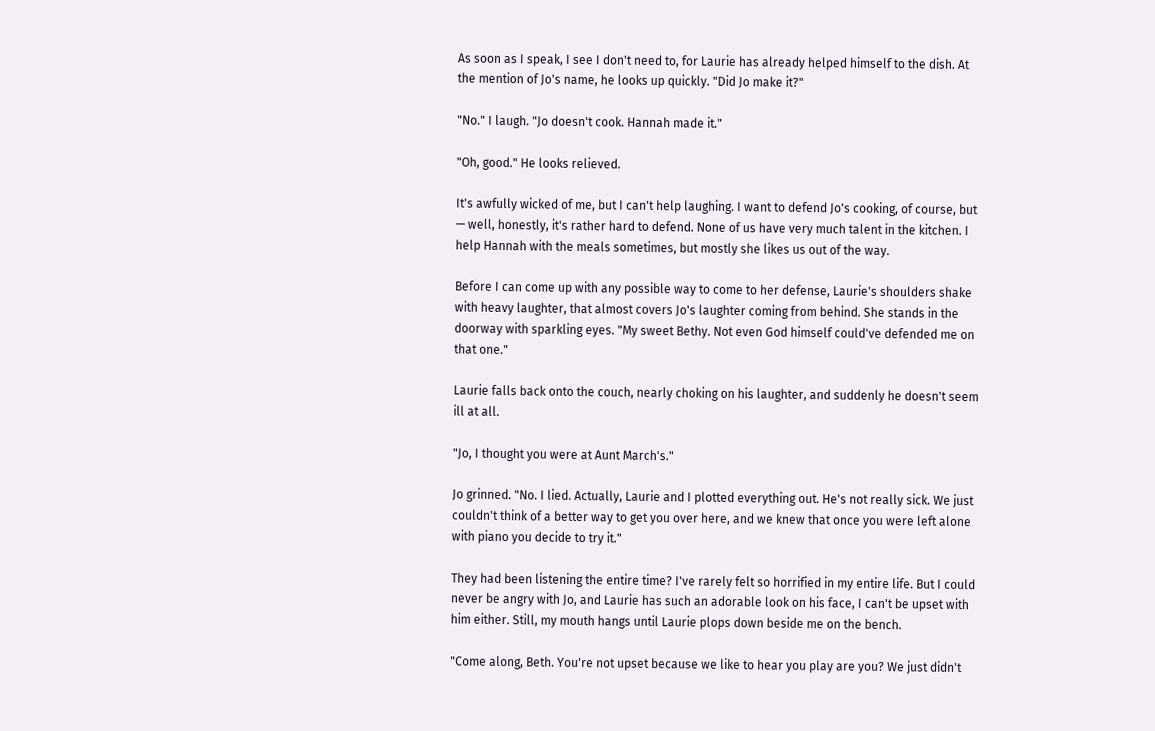As soon as I speak, I see I don't need to, for Laurie has already helped himself to the dish. At the mention of Jo's name, he looks up quickly. "Did Jo make it?"

"No." I laugh. "Jo doesn't cook. Hannah made it."

"Oh, good." He looks relieved.

It's awfully wicked of me, but I can't help laughing. I want to defend Jo's cooking, of course, but — well, honestly, it's rather hard to defend. None of us have very much talent in the kitchen. I help Hannah with the meals sometimes, but mostly she likes us out of the way.

Before I can come up with any possible way to come to her defense, Laurie's shoulders shake with heavy laughter, that almost covers Jo's laughter coming from behind. She stands in the doorway with sparkling eyes. "My sweet Bethy. Not even God himself could've defended me on that one."

Laurie falls back onto the couch, nearly choking on his laughter, and suddenly he doesn't seem ill at all.

"Jo, I thought you were at Aunt March's."

Jo grinned. "No. I lied. Actually, Laurie and I plotted everything out. He's not really sick. We just couldn't think of a better way to get you over here, and we knew that once you were left alone with piano you decide to try it."

They had been listening the entire time? I've rarely felt so horrified in my entire life. But I could never be angry with Jo, and Laurie has such an adorable look on his face, I can't be upset with him either. Still, my mouth hangs until Laurie plops down beside me on the bench.

"Come along, Beth. You're not upset because we like to hear you play are you? We just didn't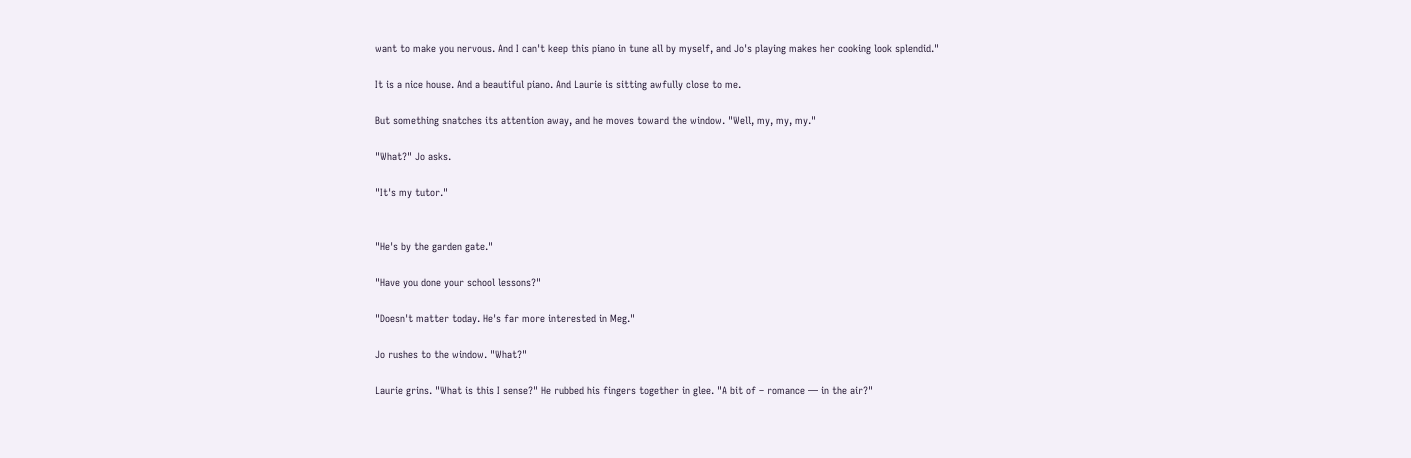want to make you nervous. And I can't keep this piano in tune all by myself, and Jo's playing makes her cooking look splendid."

It is a nice house. And a beautiful piano. And Laurie is sitting awfully close to me.

But something snatches its attention away, and he moves toward the window. "Well, my, my, my."

"What?" Jo asks.

"It's my tutor."


"He's by the garden gate."

"Have you done your school lessons?"

"Doesn't matter today. He's far more interested in Meg."

Jo rushes to the window. "What?"

Laurie grins. "What is this I sense?" He rubbed his fingers together in glee. "A bit of – romance — in the air?"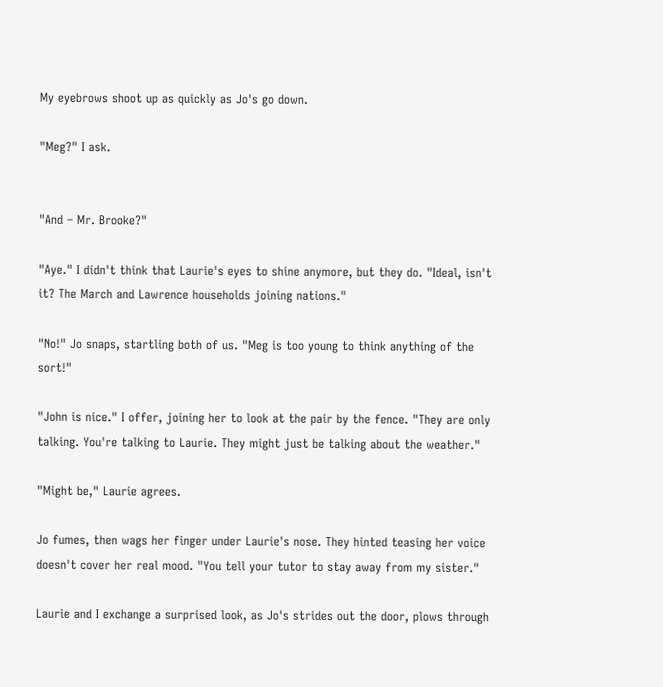My eyebrows shoot up as quickly as Jo's go down.

"Meg?" I ask.


"And – Mr. Brooke?"

"Aye." I didn't think that Laurie's eyes to shine anymore, but they do. "Ideal, isn't it? The March and Lawrence households joining nations."

"No!" Jo snaps, startling both of us. "Meg is too young to think anything of the sort!"

"John is nice." I offer, joining her to look at the pair by the fence. "They are only talking. You're talking to Laurie. They might just be talking about the weather."

"Might be," Laurie agrees.

Jo fumes, then wags her finger under Laurie's nose. They hinted teasing her voice doesn't cover her real mood. "You tell your tutor to stay away from my sister."

Laurie and I exchange a surprised look, as Jo's strides out the door, plows through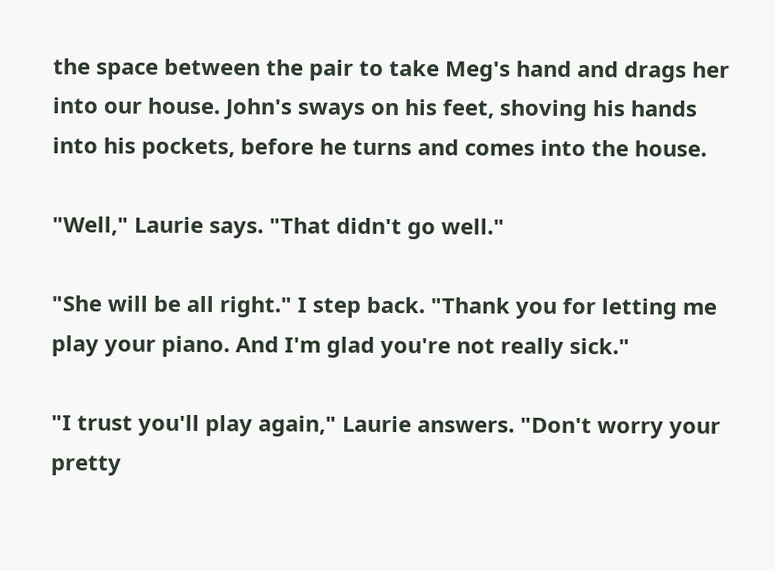the space between the pair to take Meg's hand and drags her into our house. John's sways on his feet, shoving his hands into his pockets, before he turns and comes into the house.

"Well," Laurie says. "That didn't go well."

"She will be all right." I step back. "Thank you for letting me play your piano. And I'm glad you're not really sick."

"I trust you'll play again," Laurie answers. "Don't worry your pretty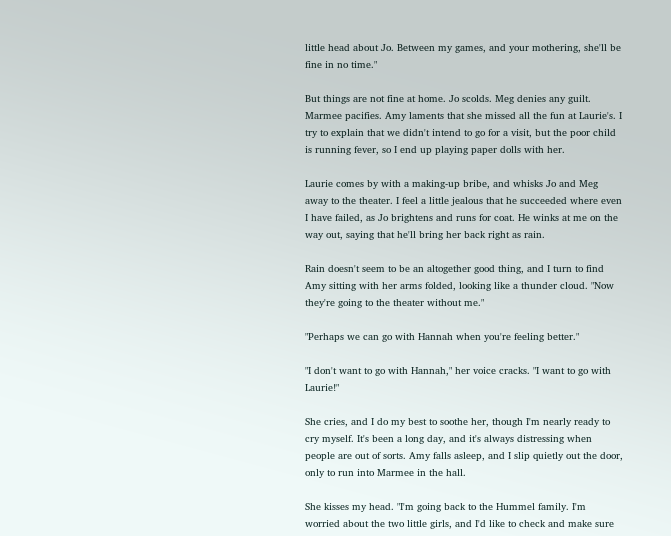little head about Jo. Between my games, and your mothering, she'll be fine in no time."

But things are not fine at home. Jo scolds. Meg denies any guilt. Marmee pacifies. Amy laments that she missed all the fun at Laurie's. I try to explain that we didn't intend to go for a visit, but the poor child is running fever, so I end up playing paper dolls with her.

Laurie comes by with a making-up bribe, and whisks Jo and Meg away to the theater. I feel a little jealous that he succeeded where even I have failed, as Jo brightens and runs for coat. He winks at me on the way out, saying that he'll bring her back right as rain.

Rain doesn't seem to be an altogether good thing, and I turn to find Amy sitting with her arms folded, looking like a thunder cloud. "Now they're going to the theater without me."

"Perhaps we can go with Hannah when you're feeling better."

"I don't want to go with Hannah," her voice cracks. "I want to go with Laurie!"

She cries, and I do my best to soothe her, though I'm nearly ready to cry myself. It's been a long day, and it's always distressing when people are out of sorts. Amy falls asleep, and I slip quietly out the door, only to run into Marmee in the hall.

She kisses my head. "I'm going back to the Hummel family. I'm worried about the two little girls, and I'd like to check and make sure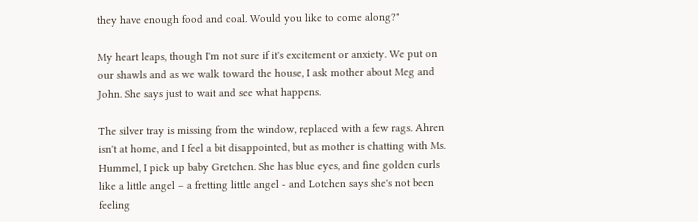they have enough food and coal. Would you like to come along?"

My heart leaps, though I'm not sure if it's excitement or anxiety. We put on our shawls and as we walk toward the house, I ask mother about Meg and John. She says just to wait and see what happens.

The silver tray is missing from the window, replaced with a few rags. Ahren isn't at home, and I feel a bit disappointed, but as mother is chatting with Ms. Hummel, I pick up baby Gretchen. She has blue eyes, and fine golden curls like a little angel – a fretting little angel - and Lotchen says she's not been feeling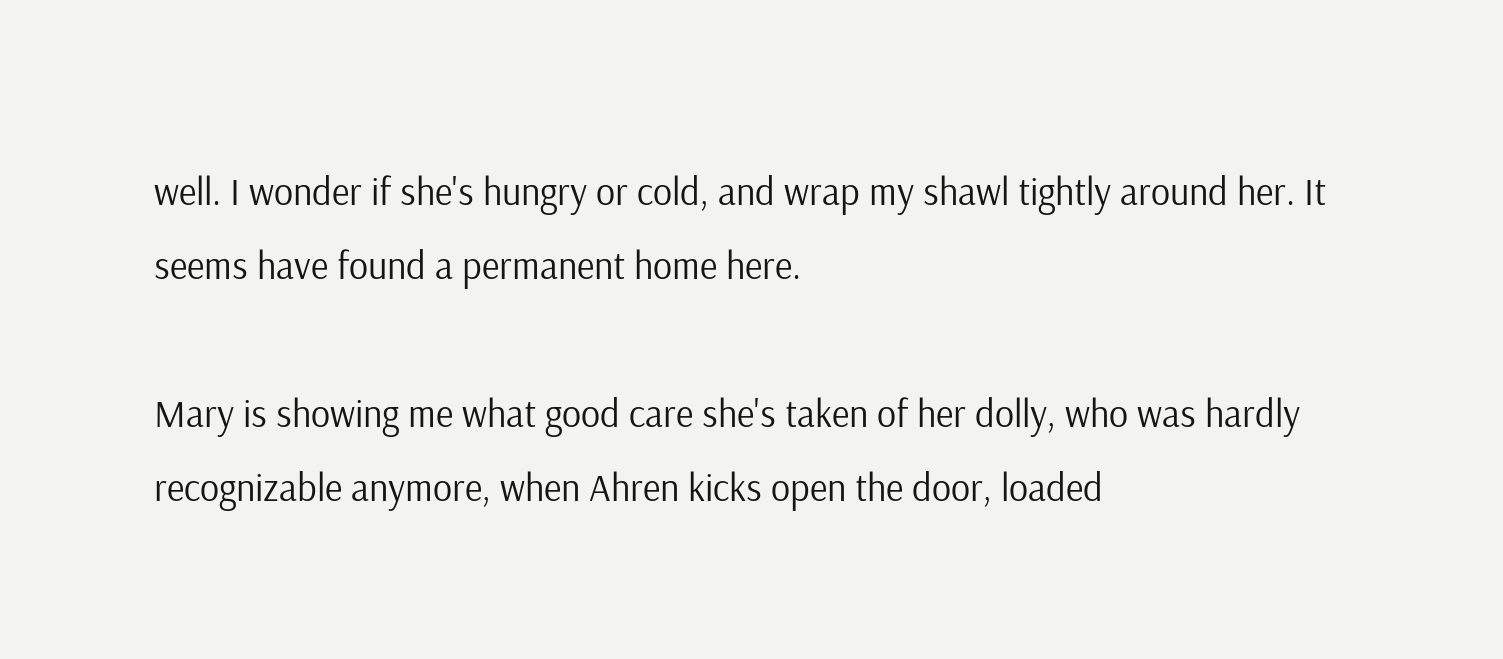well. I wonder if she's hungry or cold, and wrap my shawl tightly around her. It seems have found a permanent home here.

Mary is showing me what good care she's taken of her dolly, who was hardly recognizable anymore, when Ahren kicks open the door, loaded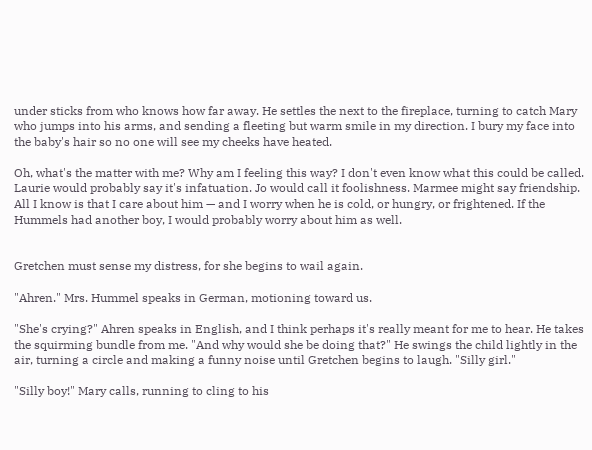under sticks from who knows how far away. He settles the next to the fireplace, turning to catch Mary who jumps into his arms, and sending a fleeting but warm smile in my direction. I bury my face into the baby's hair so no one will see my cheeks have heated.

Oh, what's the matter with me? Why am I feeling this way? I don't even know what this could be called. Laurie would probably say it's infatuation. Jo would call it foolishness. Marmee might say friendship. All I know is that I care about him — and I worry when he is cold, or hungry, or frightened. If the Hummels had another boy, I would probably worry about him as well.


Gretchen must sense my distress, for she begins to wail again.

"Ahren." Mrs. Hummel speaks in German, motioning toward us.

"She's crying?" Ahren speaks in English, and I think perhaps it's really meant for me to hear. He takes the squirming bundle from me. "And why would she be doing that?" He swings the child lightly in the air, turning a circle and making a funny noise until Gretchen begins to laugh. "Silly girl."

"Silly boy!" Mary calls, running to cling to his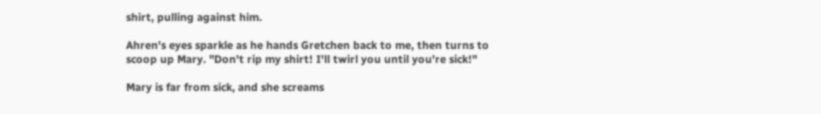shirt, pulling against him.

Ahren's eyes sparkle as he hands Gretchen back to me, then turns to scoop up Mary. "Don't rip my shirt! I'll twirl you until you're sick!"

Mary is far from sick, and she screams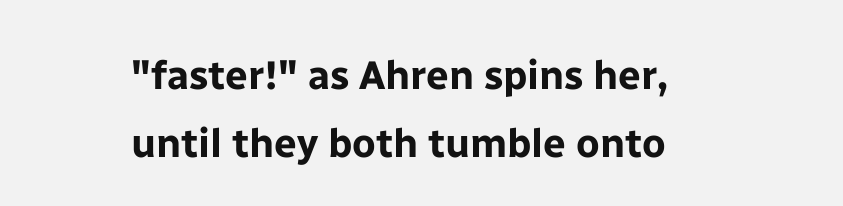"faster!" as Ahren spins her, until they both tumble onto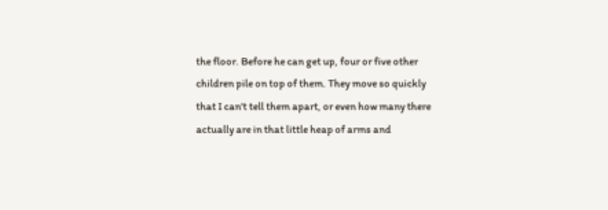the floor. Before he can get up, four or five other children pile on top of them. They move so quickly that I can't tell them apart, or even how many there actually are in that little heap of arms and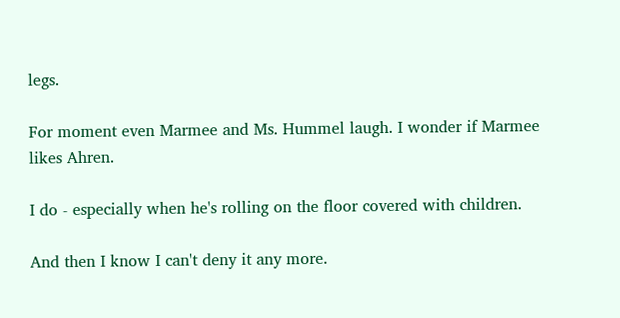legs.

For moment even Marmee and Ms. Hummel laugh. I wonder if Marmee likes Ahren.

I do - especially when he's rolling on the floor covered with children.

And then I know I can't deny it any more.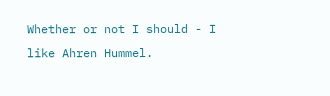Whether or not I should - I like Ahren Hummel.